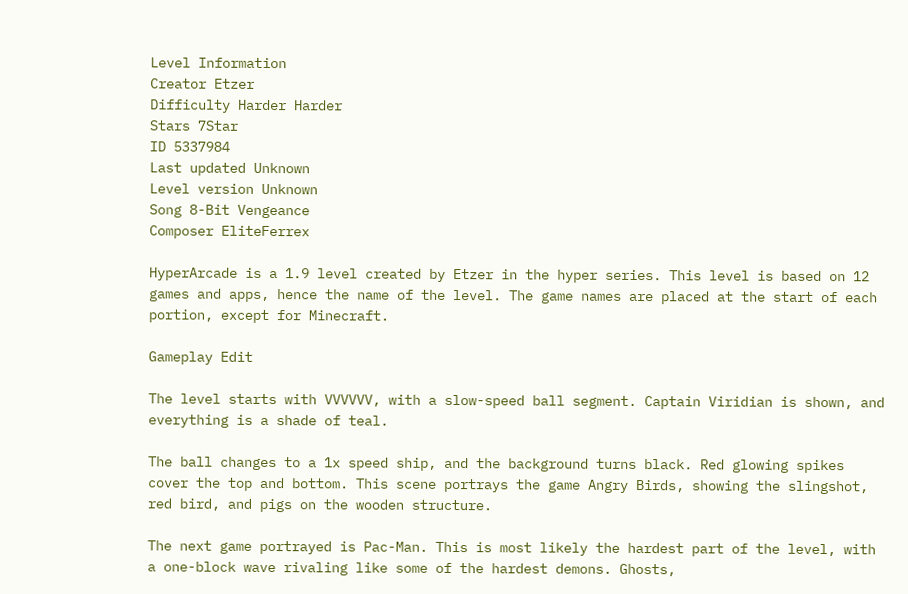Level Information
Creator Etzer
Difficulty Harder Harder
Stars 7Star
ID 5337984
Last updated Unknown
Level version Unknown
Song 8-Bit Vengeance
Composer EliteFerrex

HyperArcade is a 1.9 level created by Etzer in the hyper series. This level is based on 12 games and apps, hence the name of the level. The game names are placed at the start of each portion, except for Minecraft.

Gameplay Edit

The level starts with VVVVVV, with a slow-speed ball segment. Captain Viridian is shown, and everything is a shade of teal.

The ball changes to a 1x speed ship, and the background turns black. Red glowing spikes cover the top and bottom. This scene portrays the game Angry Birds, showing the slingshot, red bird, and pigs on the wooden structure.

The next game portrayed is Pac-Man. This is most likely the hardest part of the level, with a one-block wave rivaling like some of the hardest demons. Ghosts,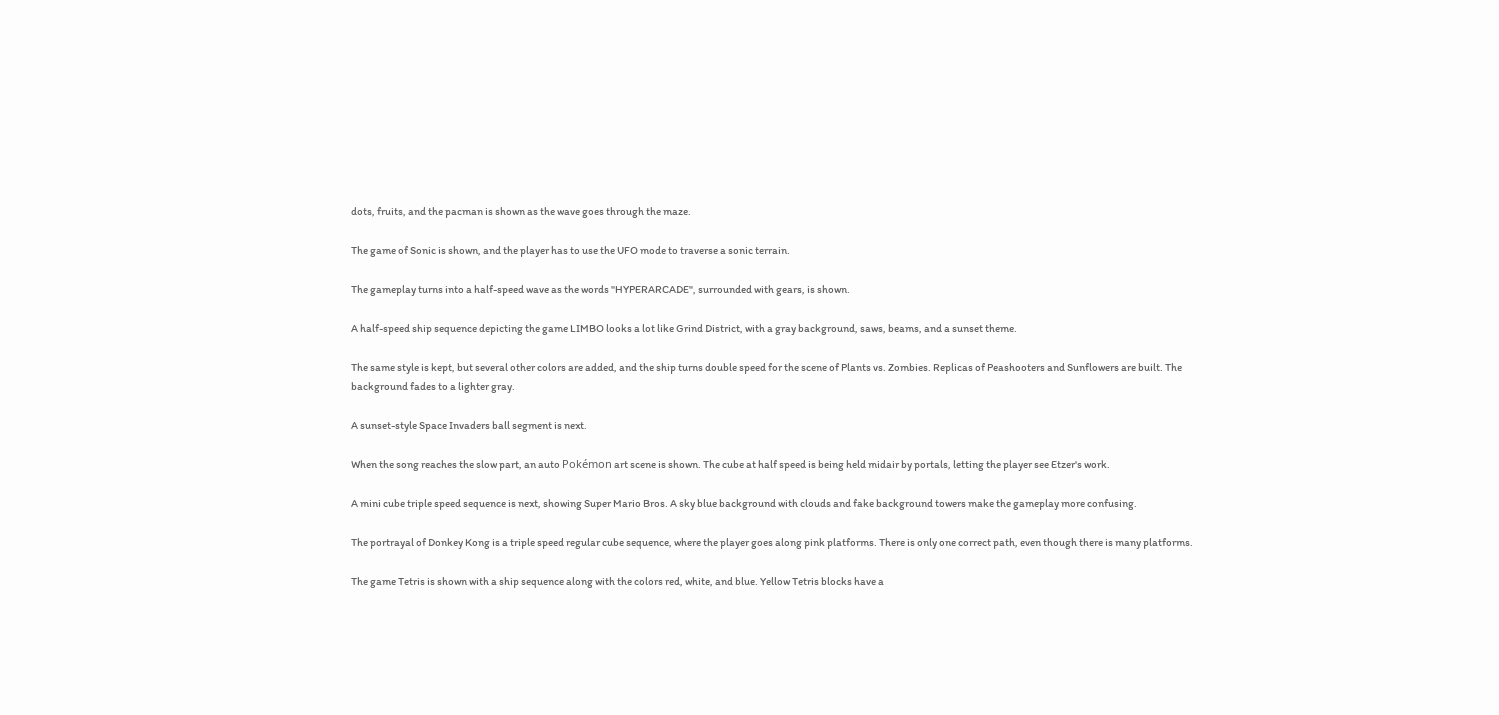dots, fruits, and the pacman is shown as the wave goes through the maze.

The game of Sonic is shown, and the player has to use the UFO mode to traverse a sonic terrain.

The gameplay turns into a half-speed wave as the words "HYPERARCADE", surrounded with gears, is shown.

A half-speed ship sequence depicting the game LIMBO looks a lot like Grind District, with a gray background, saws, beams, and a sunset theme.

The same style is kept, but several other colors are added, and the ship turns double speed for the scene of Plants vs. Zombies. Replicas of Peashooters and Sunflowers are built. The background fades to a lighter gray.

A sunset-style Space Invaders ball segment is next.

When the song reaches the slow part, an auto Pokémon art scene is shown. The cube at half speed is being held midair by portals, letting the player see Etzer's work.

A mini cube triple speed sequence is next, showing Super Mario Bros. A sky blue background with clouds and fake background towers make the gameplay more confusing.

The portrayal of Donkey Kong is a triple speed regular cube sequence, where the player goes along pink platforms. There is only one correct path, even though there is many platforms.

The game Tetris is shown with a ship sequence along with the colors red, white, and blue. Yellow Tetris blocks have a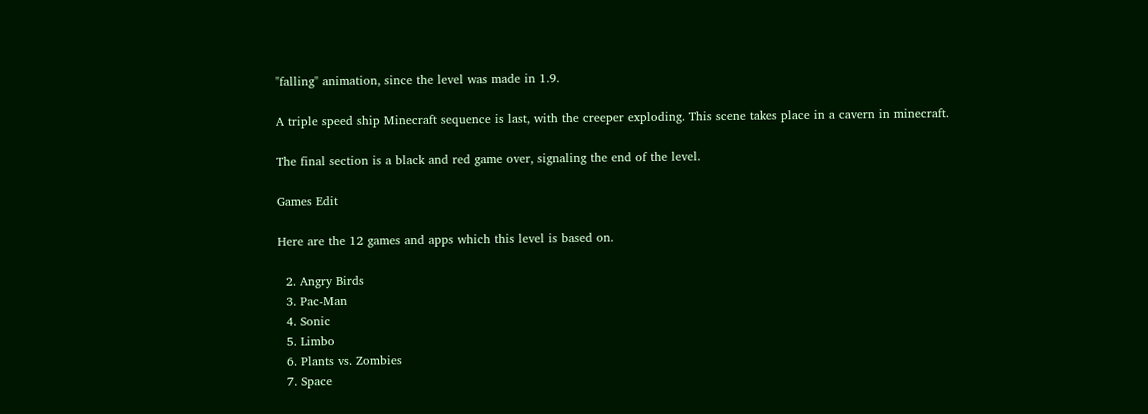"falling" animation, since the level was made in 1.9.

A triple speed ship Minecraft sequence is last, with the creeper exploding. This scene takes place in a cavern in minecraft.

The final section is a black and red game over, signaling the end of the level.

Games Edit

Here are the 12 games and apps which this level is based on.

  2. Angry Birds
  3. Pac-Man
  4. Sonic
  5. Limbo
  6. Plants vs. Zombies
  7. Space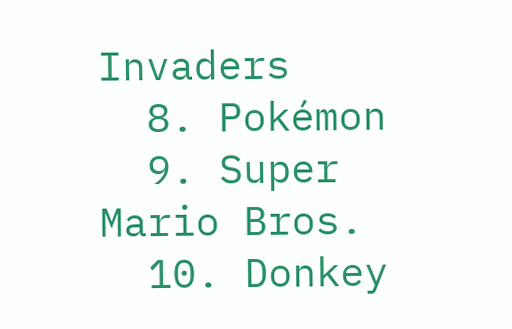Invaders
  8. Pokémon
  9. Super Mario Bros.
  10. Donkey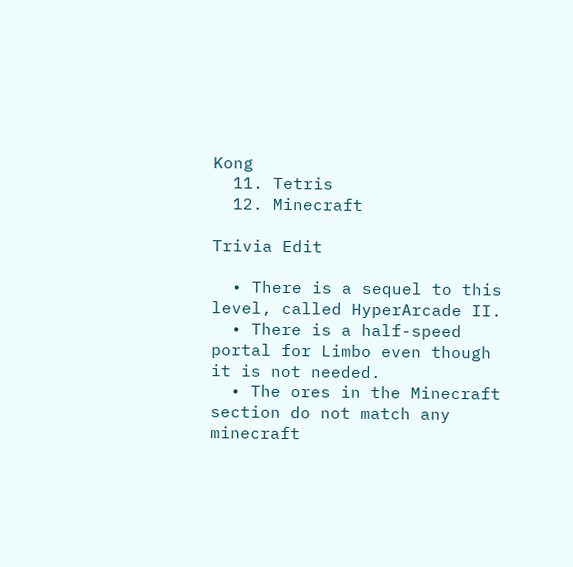Kong
  11. Tetris
  12. Minecraft

Trivia Edit

  • There is a sequel to this level, called HyperArcade II.
  • There is a half-speed portal for Limbo even though it is not needed.
  • The ores in the Minecraft section do not match any minecraft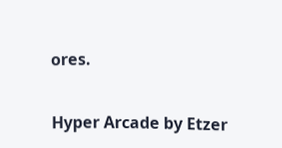ores.


Hyper Arcade by Etzer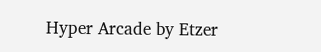Hyper Arcade by Etzer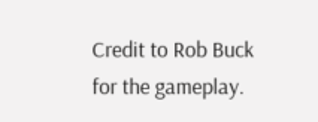Credit to Rob Buck for the gameplay.